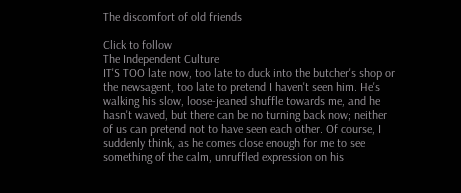The discomfort of old friends

Click to follow
The Independent Culture
IT'S TOO late now, too late to duck into the butcher's shop or the newsagent, too late to pretend I haven't seen him. He's walking his slow, loose-jeaned shuffle towards me, and he hasn't waved, but there can be no turning back now; neither of us can pretend not to have seen each other. Of course, I suddenly think, as he comes close enough for me to see something of the calm, unruffled expression on his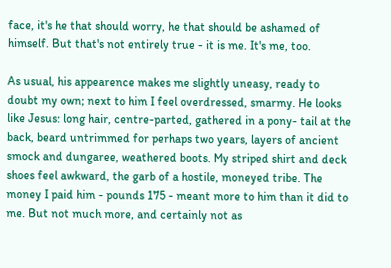face, it's he that should worry, he that should be ashamed of himself. But that's not entirely true - it is me. It's me, too.

As usual, his appearence makes me slightly uneasy, ready to doubt my own; next to him I feel overdressed, smarmy. He looks like Jesus: long hair, centre-parted, gathered in a pony- tail at the back, beard untrimmed for perhaps two years, layers of ancient smock and dungaree, weathered boots. My striped shirt and deck shoes feel awkward, the garb of a hostile, moneyed tribe. The money I paid him - pounds 175 - meant more to him than it did to me. But not much more, and certainly not as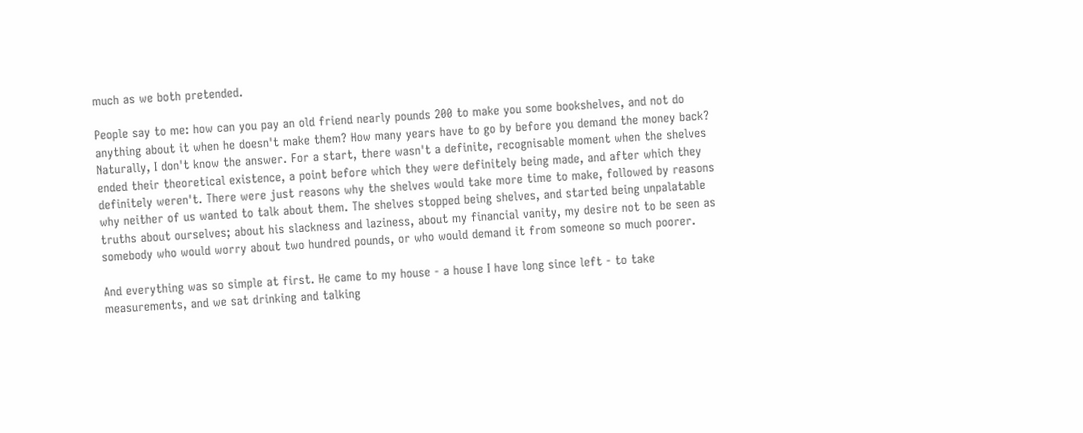much as we both pretended.

People say to me: how can you pay an old friend nearly pounds 200 to make you some bookshelves, and not do anything about it when he doesn't make them? How many years have to go by before you demand the money back? Naturally, I don't know the answer. For a start, there wasn't a definite, recognisable moment when the shelves ended their theoretical existence, a point before which they were definitely being made, and after which they definitely weren't. There were just reasons why the shelves would take more time to make, followed by reasons why neither of us wanted to talk about them. The shelves stopped being shelves, and started being unpalatable truths about ourselves; about his slackness and laziness, about my financial vanity, my desire not to be seen as somebody who would worry about two hundred pounds, or who would demand it from someone so much poorer.

And everything was so simple at first. He came to my house - a house I have long since left - to take measurements, and we sat drinking and talking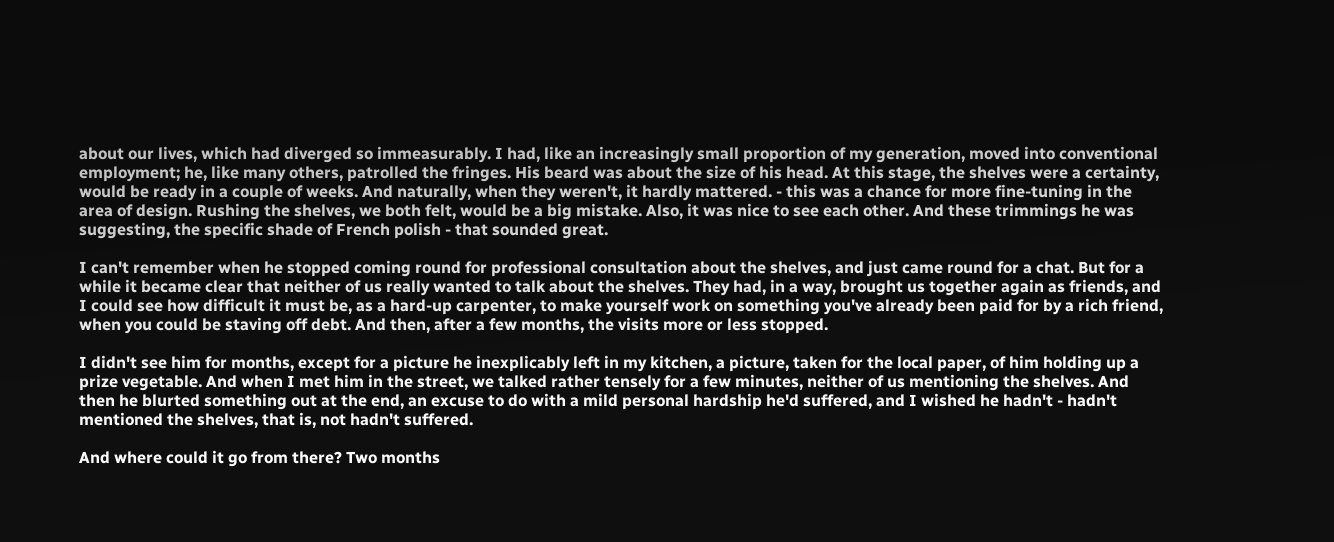about our lives, which had diverged so immeasurably. I had, like an increasingly small proportion of my generation, moved into conventional employment; he, like many others, patrolled the fringes. His beard was about the size of his head. At this stage, the shelves were a certainty, would be ready in a couple of weeks. And naturally, when they weren't, it hardly mattered. - this was a chance for more fine-tuning in the area of design. Rushing the shelves, we both felt, would be a big mistake. Also, it was nice to see each other. And these trimmings he was suggesting, the specific shade of French polish - that sounded great.

I can't remember when he stopped coming round for professional consultation about the shelves, and just came round for a chat. But for a while it became clear that neither of us really wanted to talk about the shelves. They had, in a way, brought us together again as friends, and I could see how difficult it must be, as a hard-up carpenter, to make yourself work on something you've already been paid for by a rich friend, when you could be staving off debt. And then, after a few months, the visits more or less stopped.

I didn't see him for months, except for a picture he inexplicably left in my kitchen, a picture, taken for the local paper, of him holding up a prize vegetable. And when I met him in the street, we talked rather tensely for a few minutes, neither of us mentioning the shelves. And then he blurted something out at the end, an excuse to do with a mild personal hardship he'd suffered, and I wished he hadn't - hadn't mentioned the shelves, that is, not hadn't suffered.

And where could it go from there? Two months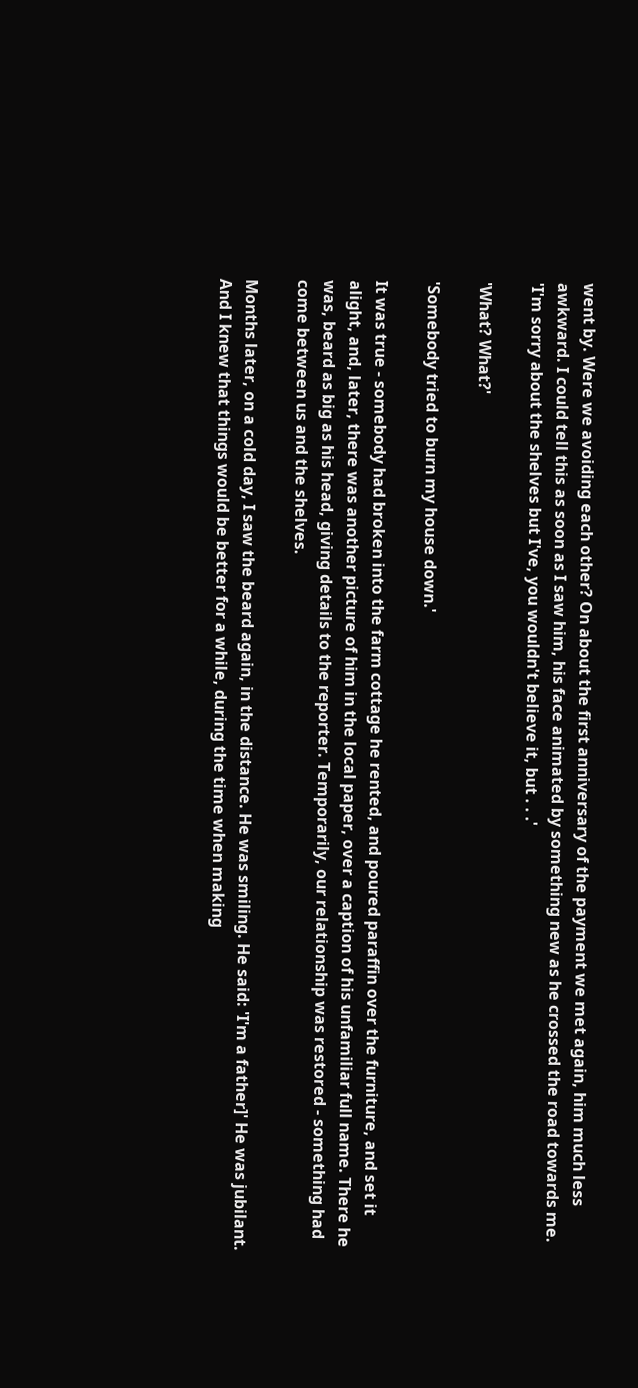went by. Were we avoiding each other? On about the first anniversary of the payment we met again, him much less awkward. I could tell this as soon as I saw him, his face animated by something new as he crossed the road towards me. 'I'm sorry about the shelves but I've, you wouldn't believe it, but . . .'

'What? What?'

'Somebody tried to burn my house down.'

It was true - somebody had broken into the farm cottage he rented, and poured paraffin over the furniture, and set it alight, and, later, there was another picture of him in the local paper, over a caption of his unfamiliar full name. There he was, beard as big as his head, giving details to the reporter. Temporarily, our relationship was restored - something had come between us and the shelves.

Months later, on a cold day, I saw the beard again, in the distance. He was smiling. He said: 'I'm a father]' He was jubilant. And I knew that things would be better for a while, during the time when making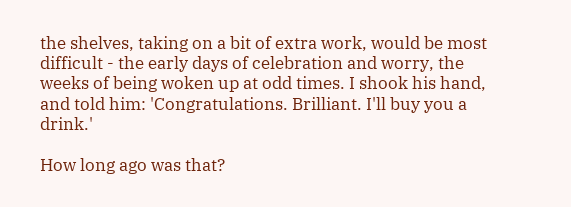the shelves, taking on a bit of extra work, would be most difficult - the early days of celebration and worry, the weeks of being woken up at odd times. I shook his hand, and told him: 'Congratulations. Brilliant. I'll buy you a drink.'

How long ago was that?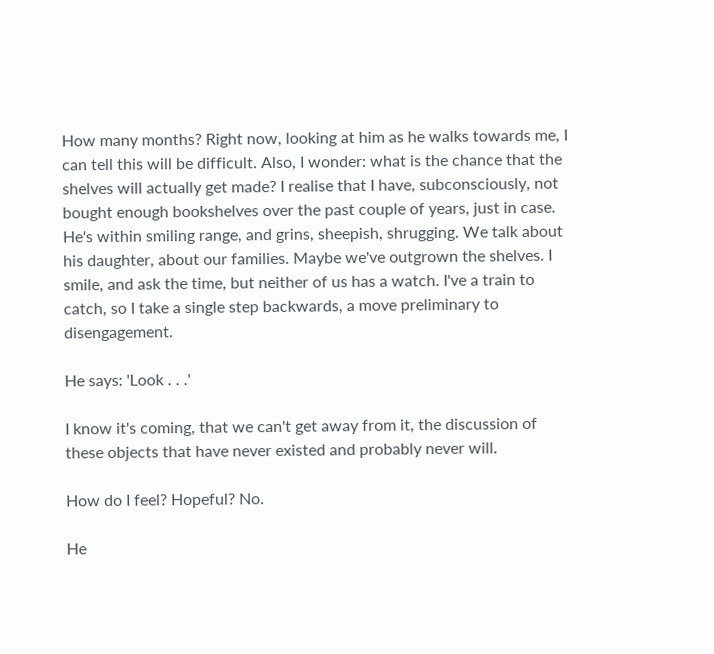How many months? Right now, looking at him as he walks towards me, I can tell this will be difficult. Also, I wonder: what is the chance that the shelves will actually get made? I realise that I have, subconsciously, not bought enough bookshelves over the past couple of years, just in case. He's within smiling range, and grins, sheepish, shrugging. We talk about his daughter, about our families. Maybe we've outgrown the shelves. I smile, and ask the time, but neither of us has a watch. I've a train to catch, so I take a single step backwards, a move preliminary to disengagement.

He says: 'Look . . .'

I know it's coming, that we can't get away from it, the discussion of these objects that have never existed and probably never will.

How do I feel? Hopeful? No.

He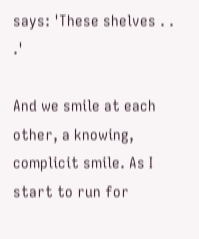says: 'These shelves . . .'

And we smile at each other, a knowing, complicit smile. As I start to run for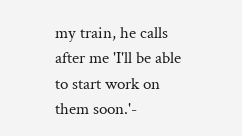my train, he calls after me 'I'll be able to start work on them soon.'-